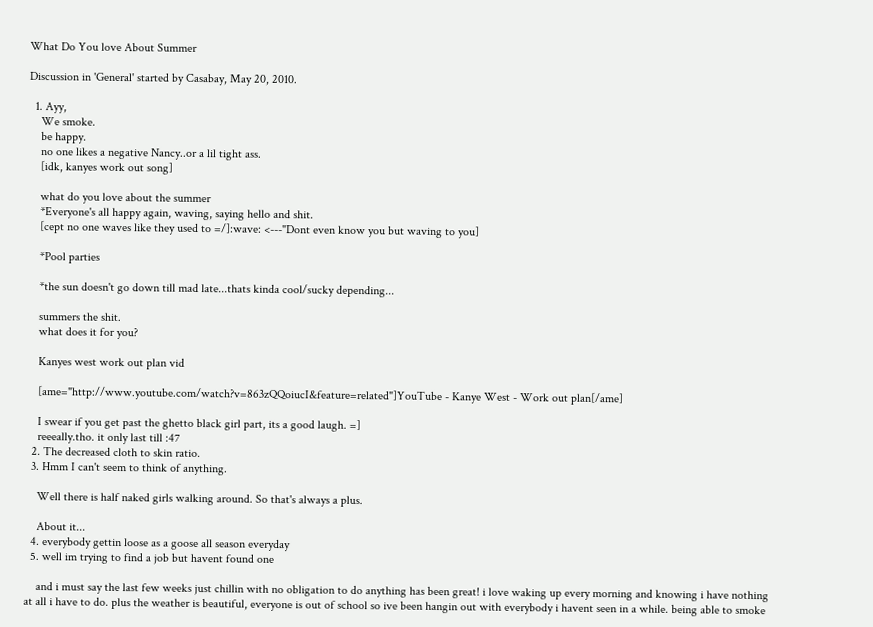What Do You love About Summer

Discussion in 'General' started by Casabay, May 20, 2010.

  1. Ayy,
    We smoke.
    be happy.
    no one likes a negative Nancy..or a lil tight ass.
    [idk, kanyes work out song]

    what do you love about the summer
    *Everyone's all happy again, waving, saying hello and shit.
    [cept no one waves like they used to =/]:wave: <---"Dont even know you but waving to you]

    *Pool parties

    *the sun doesn't go down till mad late...thats kinda cool/sucky depending...

    summers the shit.
    what does it for you?

    Kanyes west work out plan vid

    [ame="http://www.youtube.com/watch?v=863zQQoiucI&feature=related"]YouTube - Kanye West - Work out plan[/ame]

    I swear if you get past the ghetto black girl part, its a good laugh. =]
    reeeally.tho. it only last till :47
  2. The decreased cloth to skin ratio.
  3. Hmm I can't seem to think of anything.

    Well there is half naked girls walking around. So that's always a plus.

    About it...
  4. everybody gettin loose as a goose all season everyday
  5. well im trying to find a job but havent found one

    and i must say the last few weeks just chillin with no obligation to do anything has been great! i love waking up every morning and knowing i have nothing at all i have to do. plus the weather is beautiful, everyone is out of school so ive been hangin out with everybody i havent seen in a while. being able to smoke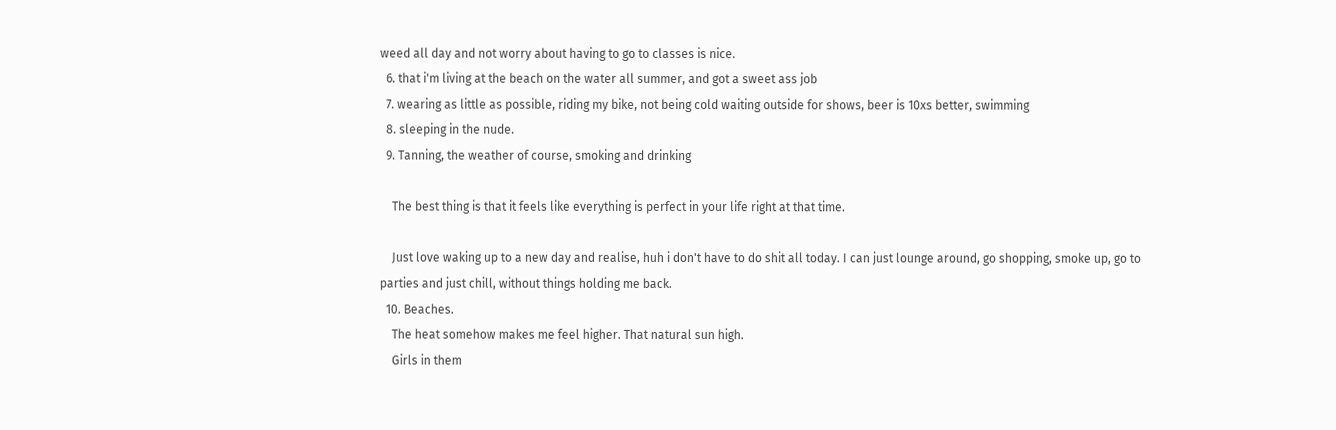weed all day and not worry about having to go to classes is nice.
  6. that i'm living at the beach on the water all summer, and got a sweet ass job
  7. wearing as little as possible, riding my bike, not being cold waiting outside for shows, beer is 10xs better, swimming
  8. sleeping in the nude.
  9. Tanning, the weather of course, smoking and drinking

    The best thing is that it feels like everything is perfect in your life right at that time.

    Just love waking up to a new day and realise, huh i don't have to do shit all today. I can just lounge around, go shopping, smoke up, go to parties and just chill, without things holding me back.
  10. Beaches.
    The heat somehow makes me feel higher. That natural sun high.
    Girls in them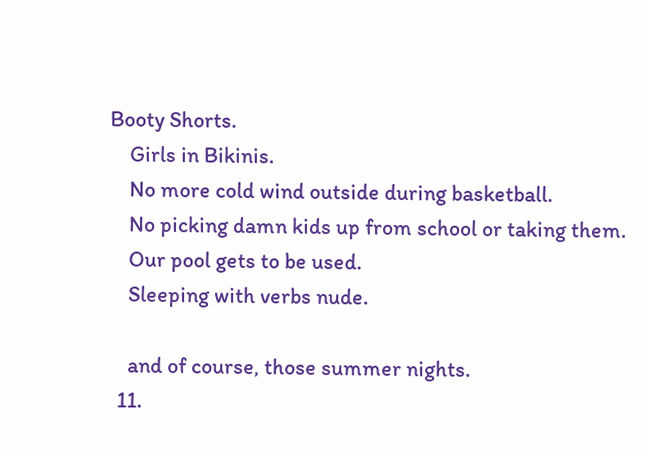Booty Shorts.
    Girls in Bikinis.
    No more cold wind outside during basketball.
    No picking damn kids up from school or taking them.
    Our pool gets to be used.
    Sleeping with verbs nude.

    and of course, those summer nights.
  11.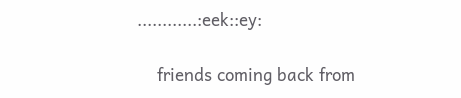............:eek::ey:

    friends coming back from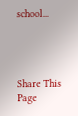school...




Share This Page